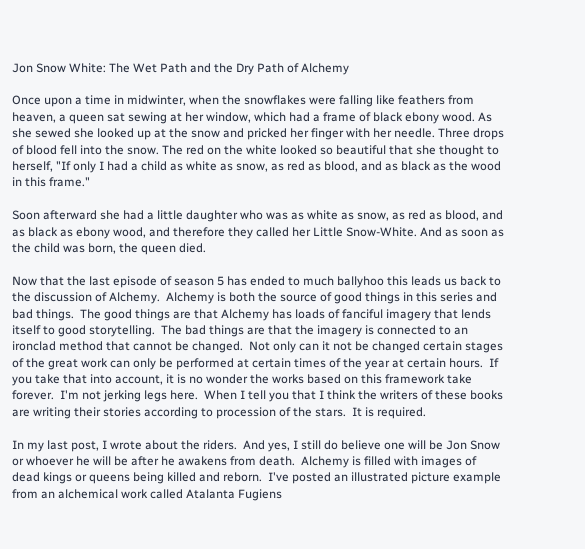Jon Snow White: The Wet Path and the Dry Path of Alchemy

Once upon a time in midwinter, when the snowflakes were falling like feathers from heaven, a queen sat sewing at her window, which had a frame of black ebony wood. As she sewed she looked up at the snow and pricked her finger with her needle. Three drops of blood fell into the snow. The red on the white looked so beautiful that she thought to herself, "If only I had a child as white as snow, as red as blood, and as black as the wood in this frame."

Soon afterward she had a little daughter who was as white as snow, as red as blood, and as black as ebony wood, and therefore they called her Little Snow-White. And as soon as the child was born, the queen died.

Now that the last episode of season 5 has ended to much ballyhoo this leads us back to the discussion of Alchemy.  Alchemy is both the source of good things in this series and bad things.  The good things are that Alchemy has loads of fanciful imagery that lends itself to good storytelling.  The bad things are that the imagery is connected to an ironclad method that cannot be changed.  Not only can it not be changed certain stages of the great work can only be performed at certain times of the year at certain hours.  If you take that into account, it is no wonder the works based on this framework take forever.  I'm not jerking legs here.  When I tell you that I think the writers of these books are writing their stories according to procession of the stars.  It is required.

In my last post, I wrote about the riders.  And yes, I still do believe one will be Jon Snow or whoever he will be after he awakens from death.  Alchemy is filled with images of dead kings or queens being killed and reborn.  I've posted an illustrated picture example from an alchemical work called Atalanta Fugiens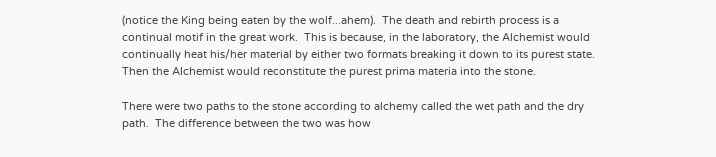(notice the King being eaten by the wolf...ahem).  The death and rebirth process is a continual motif in the great work.  This is because, in the laboratory, the Alchemist would continually heat his/her material by either two formats breaking it down to its purest state. Then the Alchemist would reconstitute the purest prima materia into the stone.

There were two paths to the stone according to alchemy called the wet path and the dry path.  The difference between the two was how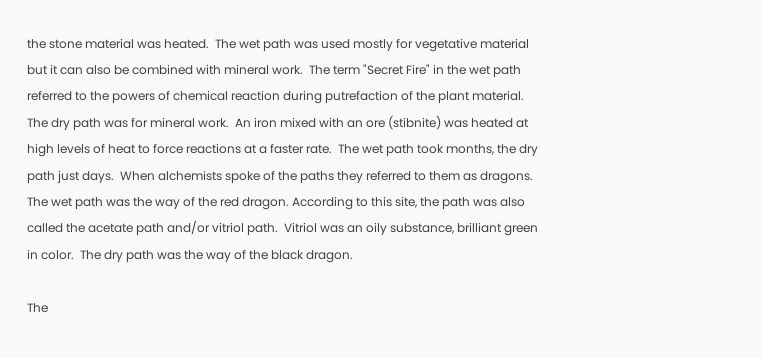the stone material was heated.  The wet path was used mostly for vegetative material but it can also be combined with mineral work.  The term "Secret Fire" in the wet path referred to the powers of chemical reaction during putrefaction of the plant material.  The dry path was for mineral work.  An iron mixed with an ore (stibnite) was heated at high levels of heat to force reactions at a faster rate.  The wet path took months, the dry path just days.  When alchemists spoke of the paths they referred to them as dragons.  The wet path was the way of the red dragon. According to this site, the path was also called the acetate path and/or vitriol path.  Vitriol was an oily substance, brilliant green in color.  The dry path was the way of the black dragon.

The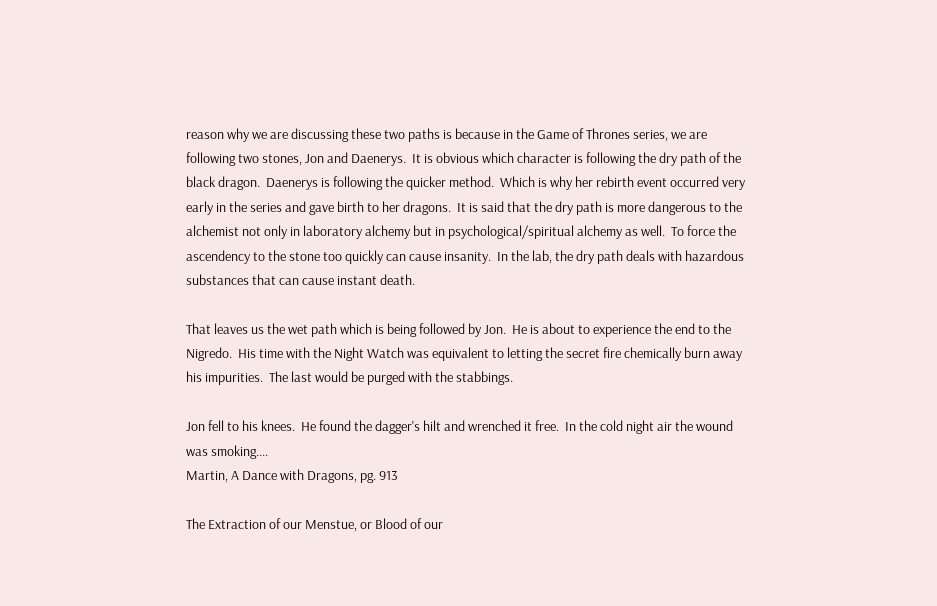reason why we are discussing these two paths is because in the Game of Thrones series, we are following two stones, Jon and Daenerys.  It is obvious which character is following the dry path of the black dragon.  Daenerys is following the quicker method.  Which is why her rebirth event occurred very early in the series and gave birth to her dragons.  It is said that the dry path is more dangerous to the alchemist not only in laboratory alchemy but in psychological/spiritual alchemy as well.  To force the ascendency to the stone too quickly can cause insanity.  In the lab, the dry path deals with hazardous substances that can cause instant death.

That leaves us the wet path which is being followed by Jon.  He is about to experience the end to the Nigredo.  His time with the Night Watch was equivalent to letting the secret fire chemically burn away his impurities.  The last would be purged with the stabbings.

Jon fell to his knees.  He found the dagger's hilt and wrenched it free.  In the cold night air the wound was smoking....
Martin, A Dance with Dragons, pg. 913

The Extraction of our Menstue, or Blood of our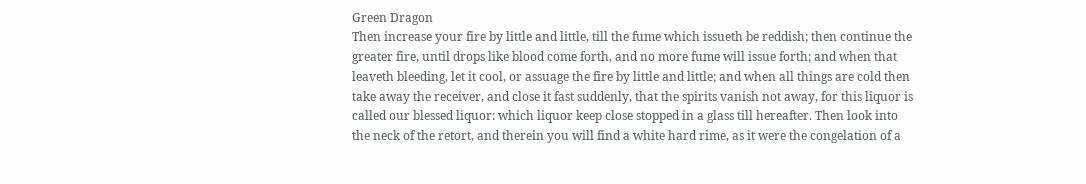Green Dragon
Then increase your fire by little and little, till the fume which issueth be reddish; then continue the greater fire, until drops like blood come forth, and no more fume will issue forth; and when that leaveth bleeding, let it cool, or assuage the fire by little and little; and when all things are cold then take away the receiver, and close it fast suddenly, that the spirits vanish not away, for this liquor is called our blessed liquor: which liquor keep close stopped in a glass till hereafter. Then look into the neck of the retort, and therein you will find a white hard rime, as it were the congelation of a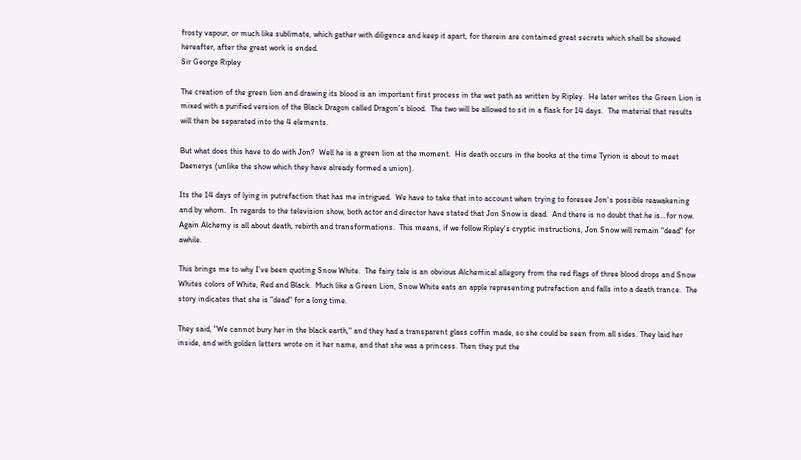frosty vapour, or much like sublimate, which gather with diligence and keep it apart, for therein are contained great secrets which shall be showed hereafter, after the great work is ended.
Sir George Ripley

The creation of the green lion and drawing its blood is an important first process in the wet path as written by Ripley.  He later writes the Green Lion is mixed with a purified version of the Black Dragon called Dragon's blood.  The two will be allowed to sit in a flask for 14 days.  The material that results will then be separated into the 4 elements.

But what does this have to do with Jon?  Well he is a green lion at the moment.  His death occurs in the books at the time Tyrion is about to meet Daenerys (unlike the show which they have already formed a union).

Its the 14 days of lying in putrefaction that has me intrigued.  We have to take that into account when trying to foresee Jon's possible reawakening and by whom.  In regards to the television show, both actor and director have stated that Jon Snow is dead.  And there is no doubt that he is...for now.  Again Alchemy is all about death, rebirth and transformations.  This means, if we follow Ripley's cryptic instructions, Jon Snow will remain "dead" for awhile.

This brings me to why I've been quoting Snow White.  The fairy tale is an obvious Alchemical allegory from the red flags of three blood drops and Snow Whites colors of White, Red and Black.  Much like a Green Lion, Snow White eats an apple representing putrefaction and falls into a death trance.  The story indicates that she is "dead" for a long time.

They said, "We cannot bury her in the black earth," and they had a transparent glass coffin made, so she could be seen from all sides. They laid her inside, and with golden letters wrote on it her name, and that she was a princess. Then they put the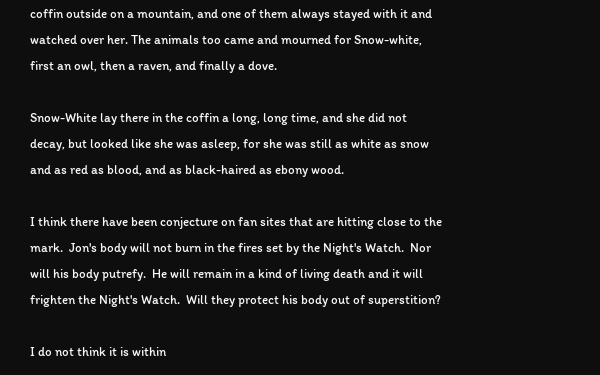coffin outside on a mountain, and one of them always stayed with it and watched over her. The animals too came and mourned for Snow-white, first an owl, then a raven, and finally a dove.

Snow-White lay there in the coffin a long, long time, and she did not decay, but looked like she was asleep, for she was still as white as snow and as red as blood, and as black-haired as ebony wood.

I think there have been conjecture on fan sites that are hitting close to the mark.  Jon's body will not burn in the fires set by the Night's Watch.  Nor will his body putrefy.  He will remain in a kind of living death and it will frighten the Night's Watch.  Will they protect his body out of superstition?

I do not think it is within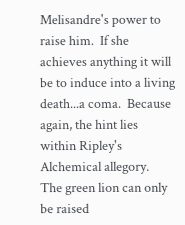Melisandre's power to raise him.  If she achieves anything it will be to induce into a living death...a coma.  Because again, the hint lies within Ripley's Alchemical allegory.  The green lion can only be raised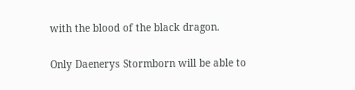with the blood of the black dragon.

Only Daenerys Stormborn will be able to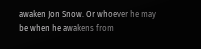awaken Jon Snow. Or whoever he may be when he awakens from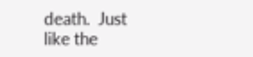death.  Just like the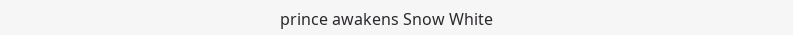prince awakens Snow White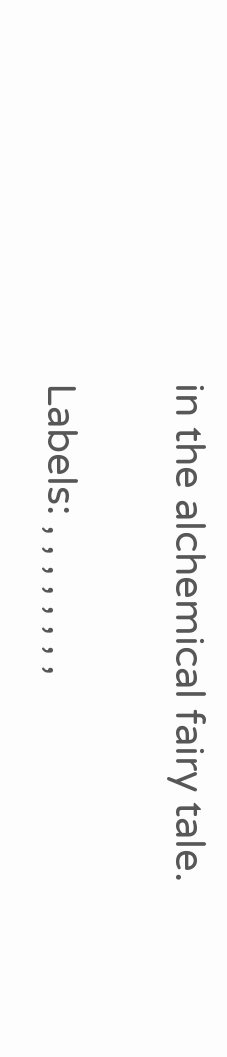in the alchemical fairy tale.

Labels: , , , , , , , ,